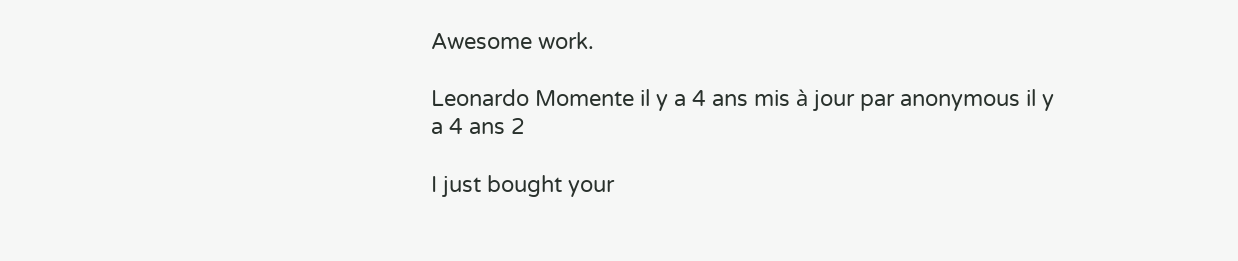Awesome work.

Leonardo Momente il y a 4 ans mis à jour par anonymous il y a 4 ans 2

I just bought your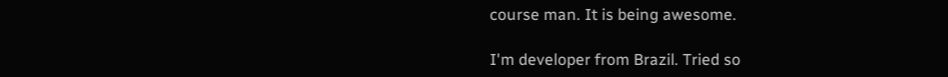course man. It is being awesome.

I'm developer from Brazil. Tried so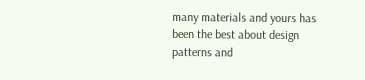many materials and yours has been the best about design patterns and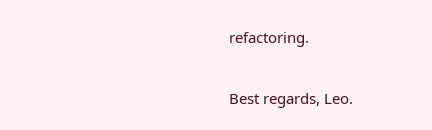refactoring.

Best regards, Leo.